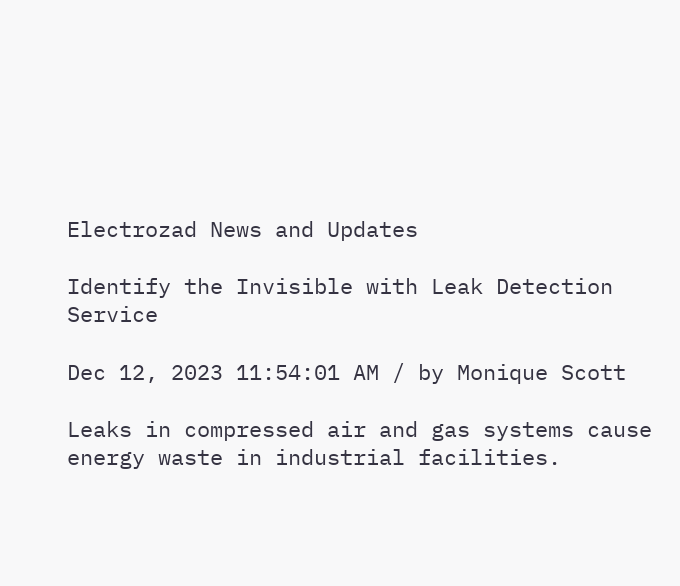Electrozad News and Updates

Identify the Invisible with Leak Detection Service

Dec 12, 2023 11:54:01 AM / by Monique Scott

Leaks in compressed air and gas systems cause energy waste in industrial facilities.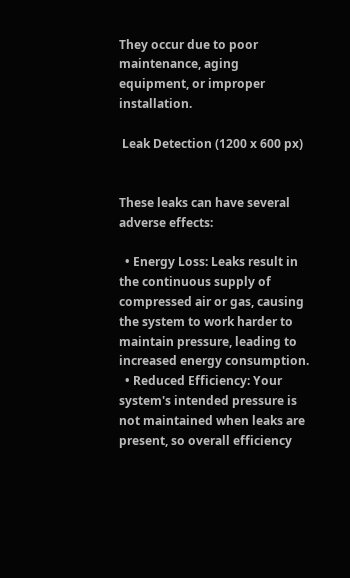They occur due to poor maintenance, aging equipment, or improper installation.

 Leak Detection (1200 x 600 px)


These leaks can have several adverse effects:

  • Energy Loss: Leaks result in the continuous supply of compressed air or gas, causing the system to work harder to maintain pressure, leading to increased energy consumption.
  • Reduced Efficiency: Your system's intended pressure is not maintained when leaks are present, so overall efficiency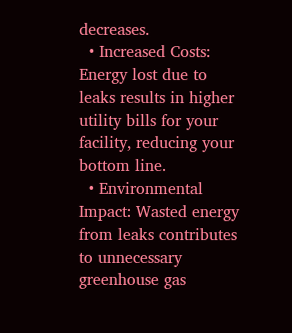decreases.
  • Increased Costs: Energy lost due to leaks results in higher utility bills for your facility, reducing your bottom line.
  • Environmental Impact: Wasted energy from leaks contributes to unnecessary greenhouse gas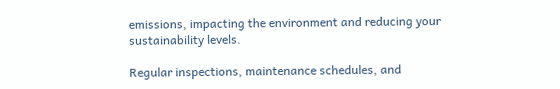emissions, impacting the environment and reducing your sustainability levels.

Regular inspections, maintenance schedules, and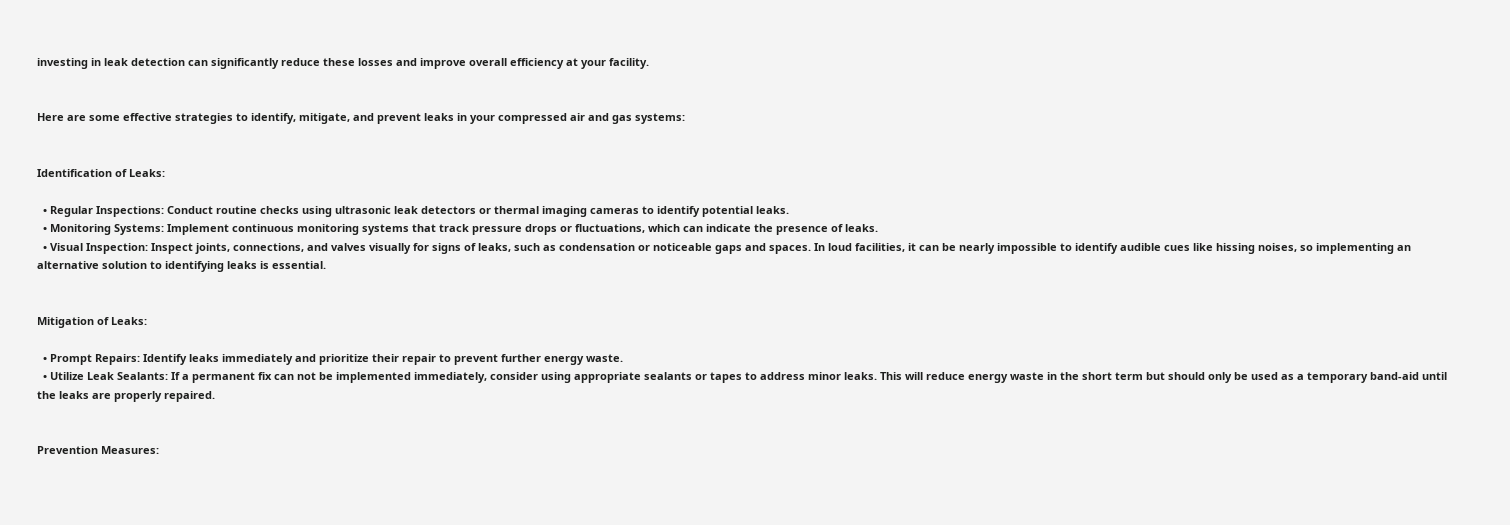investing in leak detection can significantly reduce these losses and improve overall efficiency at your facility.


Here are some effective strategies to identify, mitigate, and prevent leaks in your compressed air and gas systems:


Identification of Leaks:

  • Regular Inspections: Conduct routine checks using ultrasonic leak detectors or thermal imaging cameras to identify potential leaks.
  • Monitoring Systems: Implement continuous monitoring systems that track pressure drops or fluctuations, which can indicate the presence of leaks.
  • Visual Inspection: Inspect joints, connections, and valves visually for signs of leaks, such as condensation or noticeable gaps and spaces. In loud facilities, it can be nearly impossible to identify audible cues like hissing noises, so implementing an alternative solution to identifying leaks is essential.


Mitigation of Leaks:

  • Prompt Repairs: Identify leaks immediately and prioritize their repair to prevent further energy waste.
  • Utilize Leak Sealants: If a permanent fix can not be implemented immediately, consider using appropriate sealants or tapes to address minor leaks. This will reduce energy waste in the short term but should only be used as a temporary band-aid until the leaks are properly repaired.


Prevention Measures: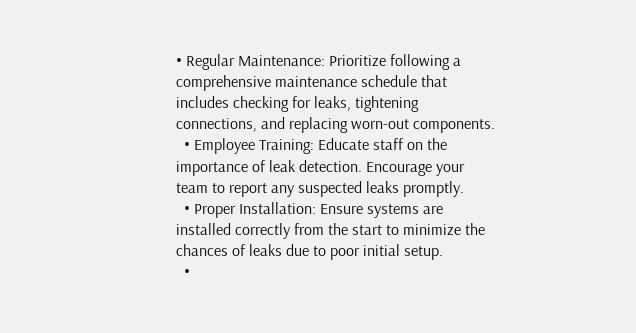• Regular Maintenance: Prioritize following a comprehensive maintenance schedule that includes checking for leaks, tightening connections, and replacing worn-out components.
  • Employee Training: Educate staff on the importance of leak detection. Encourage your team to report any suspected leaks promptly.
  • Proper Installation: Ensure systems are installed correctly from the start to minimize the chances of leaks due to poor initial setup.
  •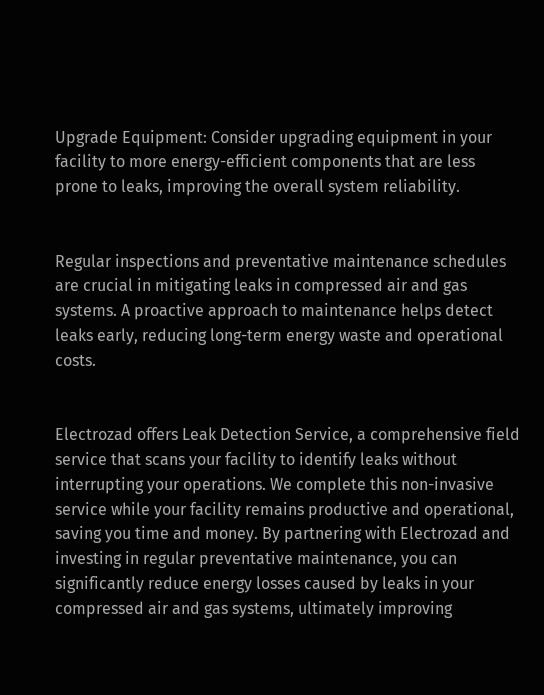Upgrade Equipment: Consider upgrading equipment in your facility to more energy-efficient components that are less prone to leaks, improving the overall system reliability.


Regular inspections and preventative maintenance schedules are crucial in mitigating leaks in compressed air and gas systems. A proactive approach to maintenance helps detect leaks early, reducing long-term energy waste and operational costs.


Electrozad offers Leak Detection Service, a comprehensive field service that scans your facility to identify leaks without interrupting your operations. We complete this non-invasive service while your facility remains productive and operational, saving you time and money. By partnering with Electrozad and investing in regular preventative maintenance, you can significantly reduce energy losses caused by leaks in your compressed air and gas systems, ultimately improving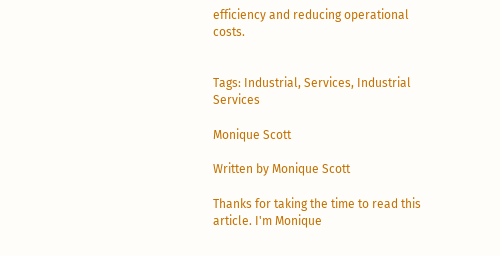efficiency and reducing operational costs.


Tags: Industrial, Services, Industrial Services

Monique Scott

Written by Monique Scott

Thanks for taking the time to read this article. I'm Monique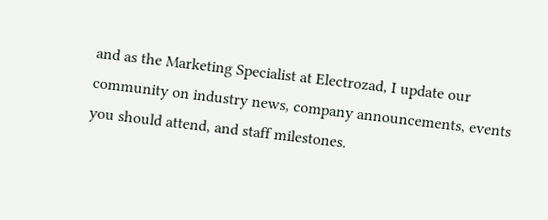and as the Marketing Specialist at Electrozad, I update our community on industry news, company announcements, events you should attend, and staff milestones.